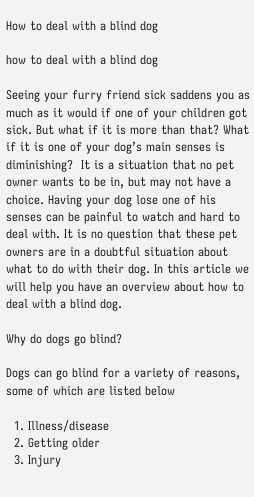How to deal with a blind dog

how to deal with a blind dog

Seeing your furry friend sick saddens you as much as it would if one of your children got sick. But what if it is more than that? What if it is one of your dog’s main senses is diminishing?  It is a situation that no pet owner wants to be in, but may not have a choice. Having your dog lose one of his senses can be painful to watch and hard to deal with. It is no question that these pet owners are in a doubtful situation about what to do with their dog. In this article we will help you have an overview about how to deal with a blind dog.

Why do dogs go blind?

Dogs can go blind for a variety of reasons, some of which are listed below

  1. Illness/disease
  2. Getting older
  3. Injury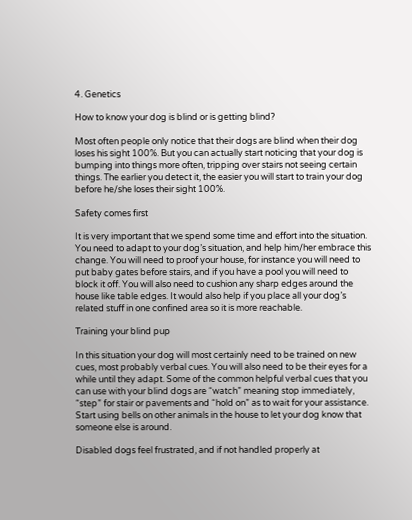4. Genetics

How to know your dog is blind or is getting blind?

Most often people only notice that their dogs are blind when their dog loses his sight 100%. But you can actually start noticing that your dog is bumping into things more often, tripping over stairs not seeing certain things. The earlier you detect it, the easier you will start to train your dog before he/she loses their sight 100%.

Safety comes first

It is very important that we spend some time and effort into the situation. You need to adapt to your dog’s situation, and help him/her embrace this change. You will need to proof your house, for instance you will need to put baby gates before stairs, and if you have a pool you will need to block it off. You will also need to cushion any sharp edges around the house like table edges. It would also help if you place all your dog’s related stuff in one confined area so it is more reachable.

Training your blind pup

In this situation your dog will most certainly need to be trained on new cues, most probably verbal cues. You will also need to be their eyes for a while until they adapt. Some of the common helpful verbal cues that you can use with your blind dogs are “watch” meaning stop immediately, “step” for stair or pavements and “hold on” as to wait for your assistance. Start using bells on other animals in the house to let your dog know that someone else is around.

Disabled dogs feel frustrated, and if not handled properly at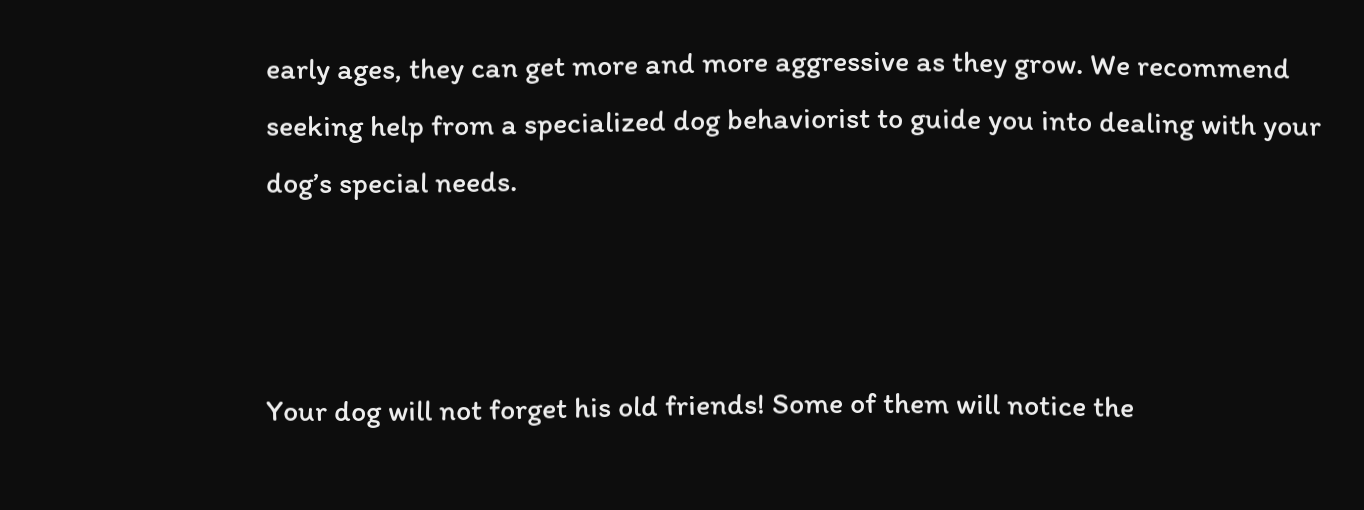early ages, they can get more and more aggressive as they grow. We recommend seeking help from a specialized dog behaviorist to guide you into dealing with your dog’s special needs.



Your dog will not forget his old friends! Some of them will notice the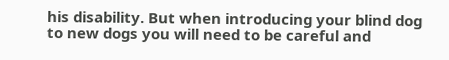his disability. But when introducing your blind dog to new dogs you will need to be careful and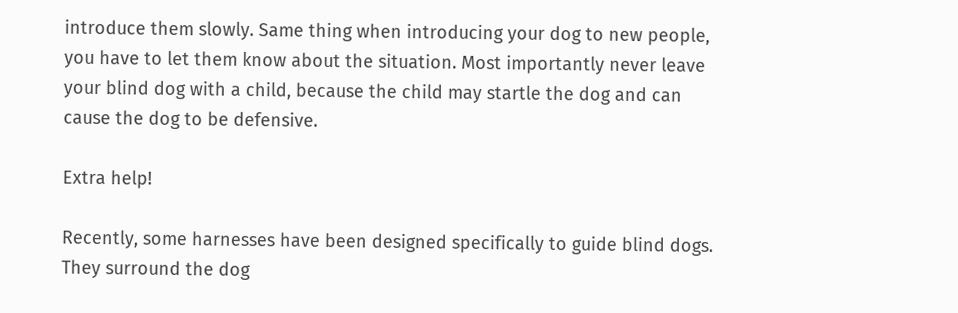introduce them slowly. Same thing when introducing your dog to new people, you have to let them know about the situation. Most importantly never leave your blind dog with a child, because the child may startle the dog and can cause the dog to be defensive.

Extra help!

Recently, some harnesses have been designed specifically to guide blind dogs. They surround the dog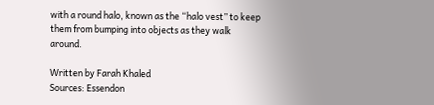with a round halo, known as the “halo vest” to keep them from bumping into objects as they walk around.

Written by Farah Khaled
Sources: Essendon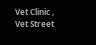Vet Clinic , Vet Street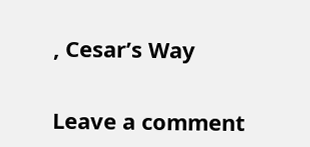, Cesar’s Way


Leave a comment